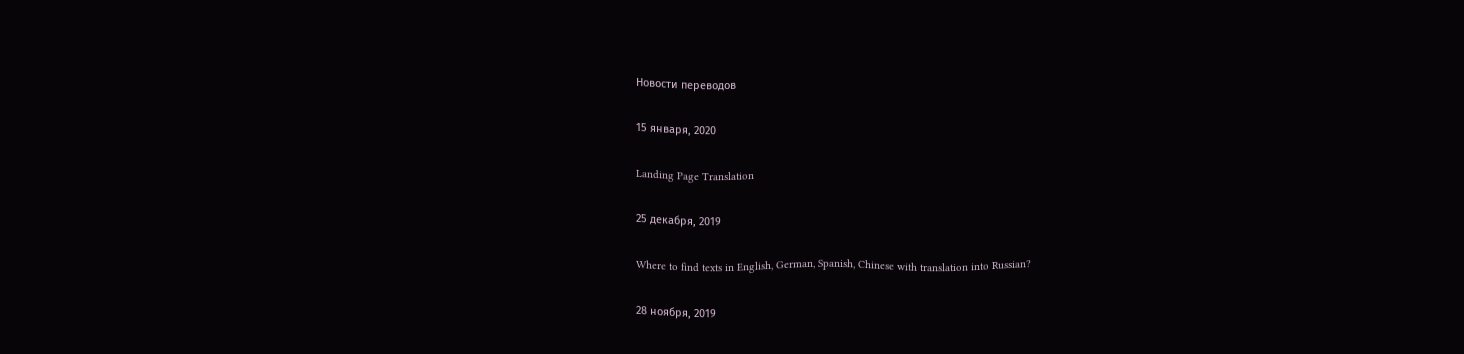Новости переводов

15 января, 2020

Landing Page Translation

25 декабря, 2019

Where to find texts in English, German, Spanish, Chinese with translation into Russian?

28 ноября, 2019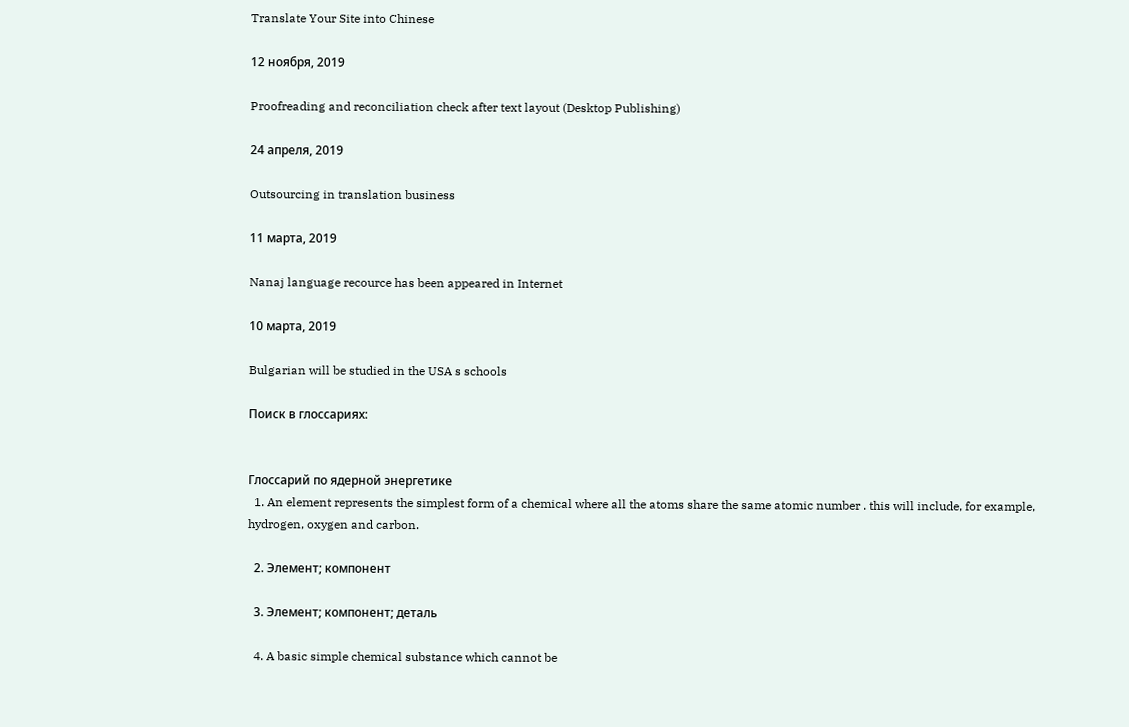Translate Your Site into Chinese

12 ноября, 2019

Proofreading and reconciliation check after text layout (Desktop Publishing)

24 апреля, 2019

Outsourcing in translation business

11 марта, 2019

Nanaj language recource has been appeared in Internet

10 марта, 2019

Bulgarian will be studied in the USA s schools

Поиск в глоссариях:


Глоссарий по ядерной энергетике
  1. An element represents the simplest form of a chemical where all the atoms share the same atomic number . this will include, for example, hydrogen, oxygen and carbon.

  2. Элемент; компонент

  3. Элемент; компонент; деталь

  4. A basic simple chemical substance which cannot be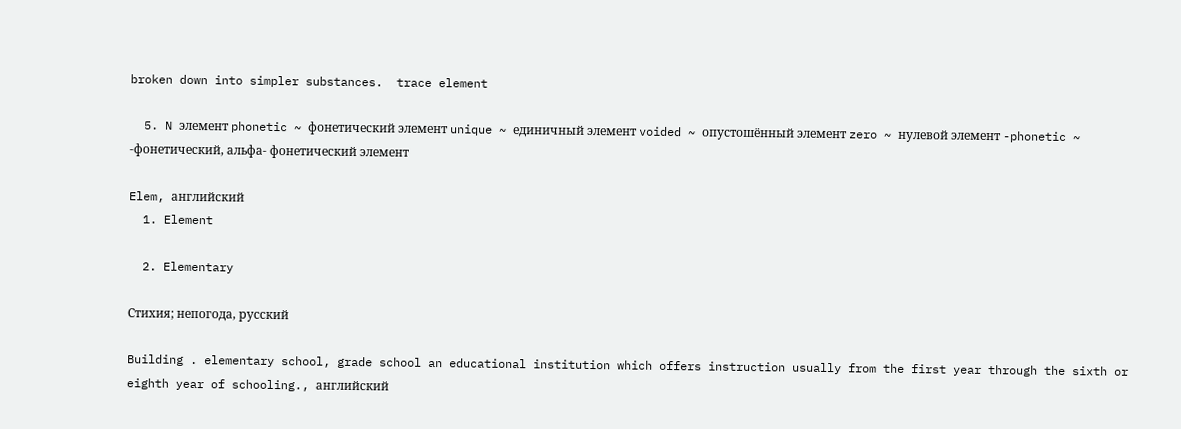broken down into simpler substances.  trace element

  5. N элемент phonetic ~ фонетический элемент unique ~ единичный элемент voided ~ опустошённый элемент zero ~ нулевой элемент -phonetic ~ -фонетический, альфа- фонетический элемент

Elem, английский
  1. Element

  2. Elementary

Стихия; непогода, русский

Building . elementary school, grade school an educational institution which offers instruction usually from the first year through the sixth or eighth year of schooling., английский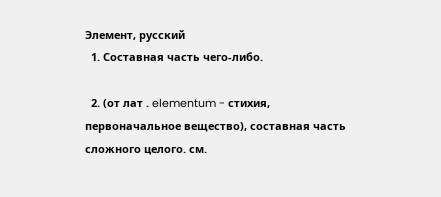Элемент, русский
  1. Составная часть чего-либо.

  2. (от лат . elementum - стихия, первоначальное вещество), составная часть сложного целого. см.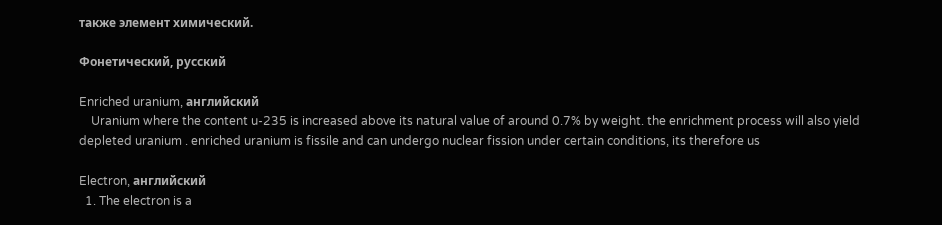также элемент химический.

Фонетический, русский

Enriched uranium, английский
    Uranium where the content u-235 is increased above its natural value of around 0.7% by weight. the enrichment process will also yield depleted uranium . enriched uranium is fissile and can undergo nuclear fission under certain conditions, its therefore us

Electron, английский
  1. The electron is a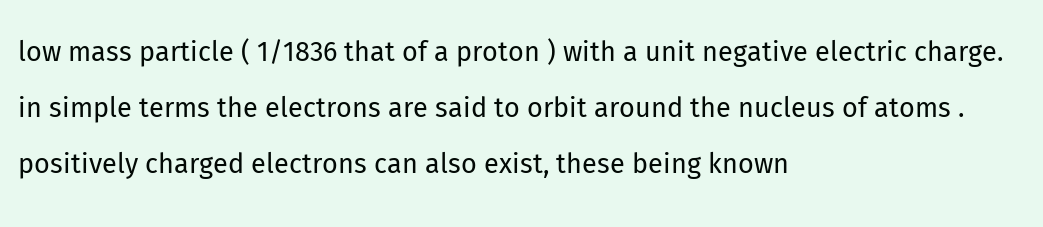low mass particle ( 1/1836 that of a proton ) with a unit negative electric charge. in simple terms the electrons are said to orbit around the nucleus of atoms . positively charged electrons can also exist, these being known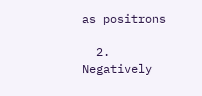as positrons

  2. Negatively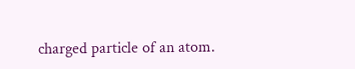charged particle of an atom.